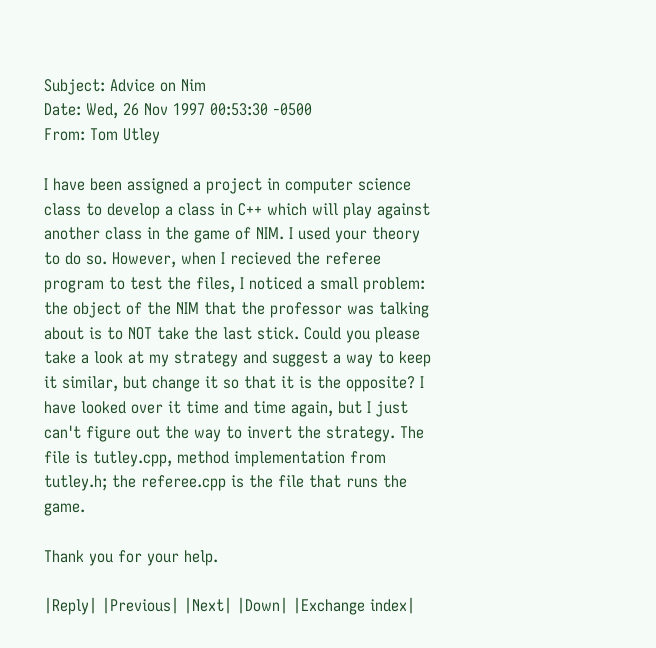Subject: Advice on Nim
Date: Wed, 26 Nov 1997 00:53:30 -0500
From: Tom Utley

I have been assigned a project in computer science class to develop a class in C++ which will play against another class in the game of NIM. I used your theory to do so. However, when I recieved the referee program to test the files, I noticed a small problem: the object of the NIM that the professor was talking about is to NOT take the last stick. Could you please take a look at my strategy and suggest a way to keep it similar, but change it so that it is the opposite? I have looked over it time and time again, but I just can't figure out the way to invert the strategy. The file is tutley.cpp, method implementation from tutley.h; the referee.cpp is the file that runs the game.

Thank you for your help.

|Reply| |Previous| |Next| |Down| |Exchange index|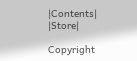|Contents| |Store|

Copyright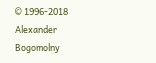© 1996-2018 Alexander Bogomolny